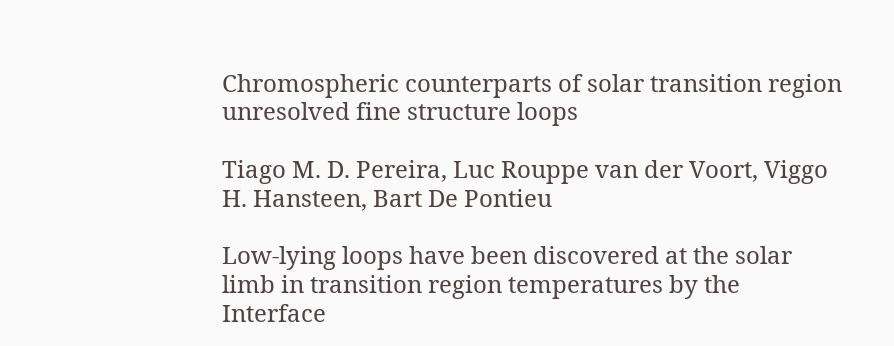Chromospheric counterparts of solar transition region unresolved fine structure loops

Tiago M. D. Pereira, Luc Rouppe van der Voort, Viggo H. Hansteen, Bart De Pontieu

Low-lying loops have been discovered at the solar limb in transition region temperatures by the Interface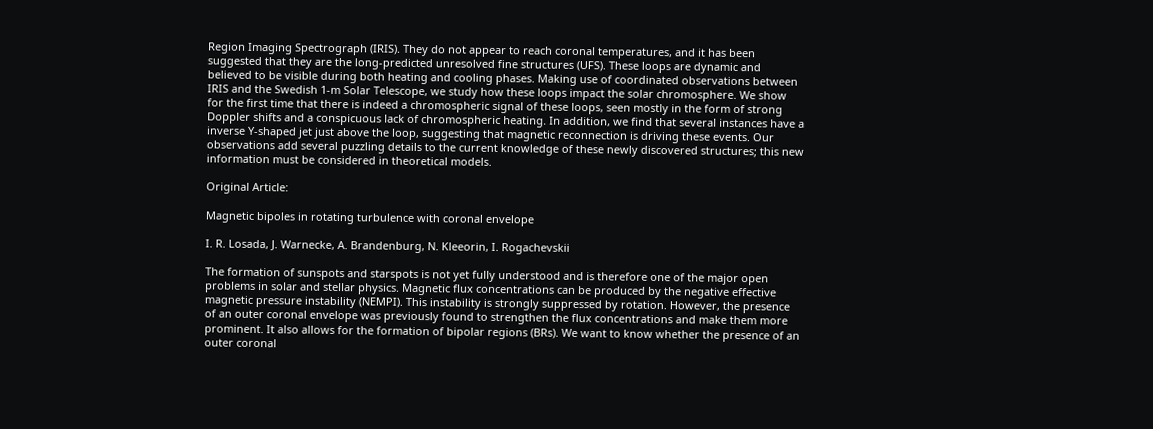Region Imaging Spectrograph (IRIS). They do not appear to reach coronal temperatures, and it has been suggested that they are the long-predicted unresolved fine structures (UFS). These loops are dynamic and believed to be visible during both heating and cooling phases. Making use of coordinated observations between IRIS and the Swedish 1-m Solar Telescope, we study how these loops impact the solar chromosphere. We show for the first time that there is indeed a chromospheric signal of these loops, seen mostly in the form of strong Doppler shifts and a conspicuous lack of chromospheric heating. In addition, we find that several instances have a inverse Y-shaped jet just above the loop, suggesting that magnetic reconnection is driving these events. Our observations add several puzzling details to the current knowledge of these newly discovered structures; this new information must be considered in theoretical models.

Original Article:

Magnetic bipoles in rotating turbulence with coronal envelope

I. R. Losada, J. Warnecke, A. Brandenburg, N. Kleeorin, I. Rogachevskii

The formation of sunspots and starspots is not yet fully understood and is therefore one of the major open problems in solar and stellar physics. Magnetic flux concentrations can be produced by the negative effective magnetic pressure instability (NEMPI). This instability is strongly suppressed by rotation. However, the presence of an outer coronal envelope was previously found to strengthen the flux concentrations and make them more prominent. It also allows for the formation of bipolar regions (BRs). We want to know whether the presence of an outer coronal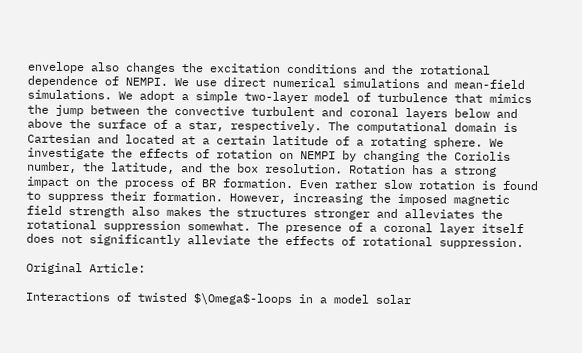envelope also changes the excitation conditions and the rotational dependence of NEMPI. We use direct numerical simulations and mean-field simulations. We adopt a simple two-layer model of turbulence that mimics the jump between the convective turbulent and coronal layers below and above the surface of a star, respectively. The computational domain is Cartesian and located at a certain latitude of a rotating sphere. We investigate the effects of rotation on NEMPI by changing the Coriolis number, the latitude, and the box resolution. Rotation has a strong impact on the process of BR formation. Even rather slow rotation is found to suppress their formation. However, increasing the imposed magnetic field strength also makes the structures stronger and alleviates the rotational suppression somewhat. The presence of a coronal layer itself does not significantly alleviate the effects of rotational suppression.

Original Article:

Interactions of twisted $\Omega$-loops in a model solar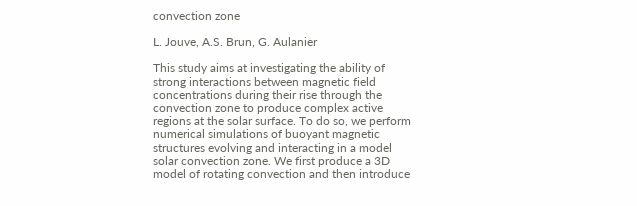convection zone

L. Jouve, A.S. Brun, G. Aulanier

This study aims at investigating the ability of strong interactions between magnetic field concentrations during their rise through the convection zone to produce complex active regions at the solar surface. To do so, we perform numerical simulations of buoyant magnetic structures evolving and interacting in a model solar convection zone. We first produce a 3D model of rotating convection and then introduce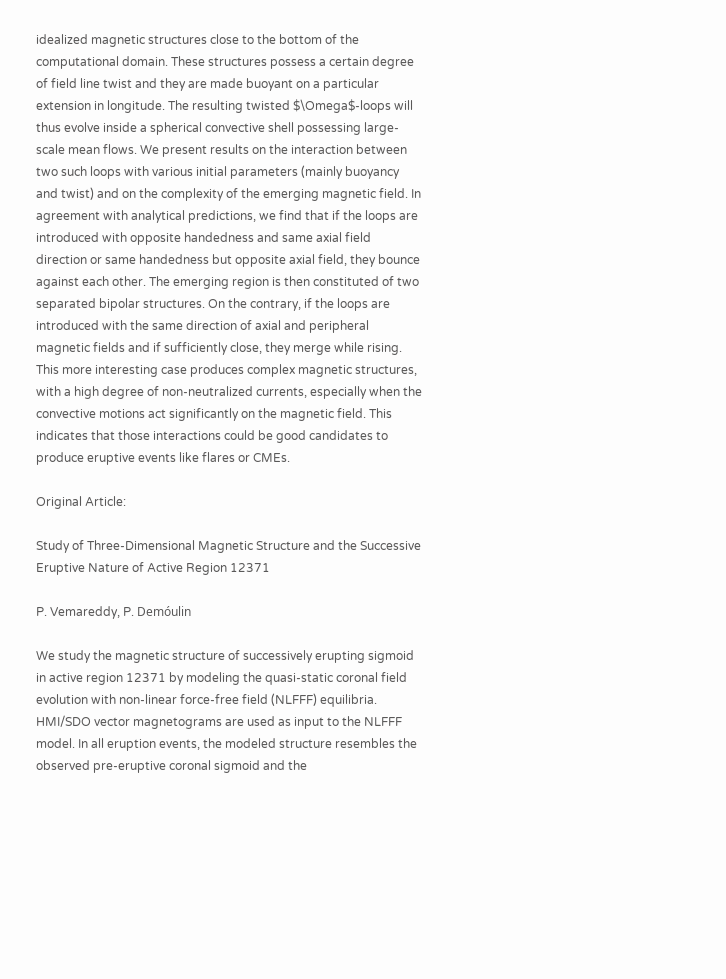idealized magnetic structures close to the bottom of the computational domain. These structures possess a certain degree of field line twist and they are made buoyant on a particular extension in longitude. The resulting twisted $\Omega$-loops will thus evolve inside a spherical convective shell possessing large-scale mean flows. We present results on the interaction between two such loops with various initial parameters (mainly buoyancy and twist) and on the complexity of the emerging magnetic field. In agreement with analytical predictions, we find that if the loops are introduced with opposite handedness and same axial field direction or same handedness but opposite axial field, they bounce against each other. The emerging region is then constituted of two separated bipolar structures. On the contrary, if the loops are introduced with the same direction of axial and peripheral magnetic fields and if sufficiently close, they merge while rising. This more interesting case produces complex magnetic structures, with a high degree of non-neutralized currents, especially when the convective motions act significantly on the magnetic field. This indicates that those interactions could be good candidates to produce eruptive events like flares or CMEs.

Original Article:

Study of Three-Dimensional Magnetic Structure and the Successive Eruptive Nature of Active Region 12371

P. Vemareddy, P. Demóulin

We study the magnetic structure of successively erupting sigmoid in active region 12371 by modeling the quasi-static coronal field evolution with non-linear force-free field (NLFFF) equilibria. HMI/SDO vector magnetograms are used as input to the NLFFF model. In all eruption events, the modeled structure resembles the observed pre-eruptive coronal sigmoid and the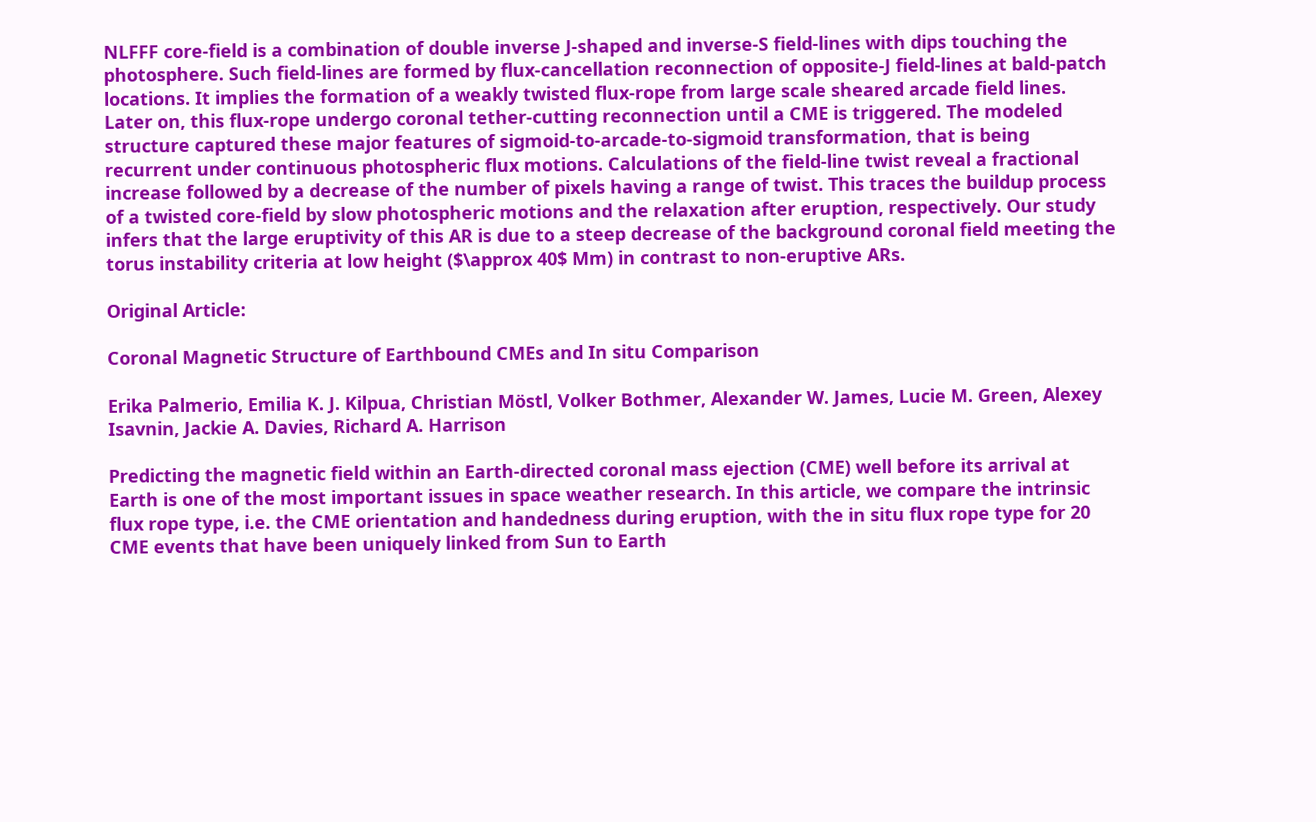NLFFF core-field is a combination of double inverse J-shaped and inverse-S field-lines with dips touching the photosphere. Such field-lines are formed by flux-cancellation reconnection of opposite-J field-lines at bald-patch locations. It implies the formation of a weakly twisted flux-rope from large scale sheared arcade field lines. Later on, this flux-rope undergo coronal tether-cutting reconnection until a CME is triggered. The modeled structure captured these major features of sigmoid-to-arcade-to-sigmoid transformation, that is being recurrent under continuous photospheric flux motions. Calculations of the field-line twist reveal a fractional increase followed by a decrease of the number of pixels having a range of twist. This traces the buildup process of a twisted core-field by slow photospheric motions and the relaxation after eruption, respectively. Our study infers that the large eruptivity of this AR is due to a steep decrease of the background coronal field meeting the torus instability criteria at low height ($\approx 40$ Mm) in contrast to non-eruptive ARs.

Original Article:

Coronal Magnetic Structure of Earthbound CMEs and In situ Comparison

Erika Palmerio, Emilia K. J. Kilpua, Christian Möstl, Volker Bothmer, Alexander W. James, Lucie M. Green, Alexey Isavnin, Jackie A. Davies, Richard A. Harrison

Predicting the magnetic field within an Earth-directed coronal mass ejection (CME) well before its arrival at Earth is one of the most important issues in space weather research. In this article, we compare the intrinsic flux rope type, i.e. the CME orientation and handedness during eruption, with the in situ flux rope type for 20 CME events that have been uniquely linked from Sun to Earth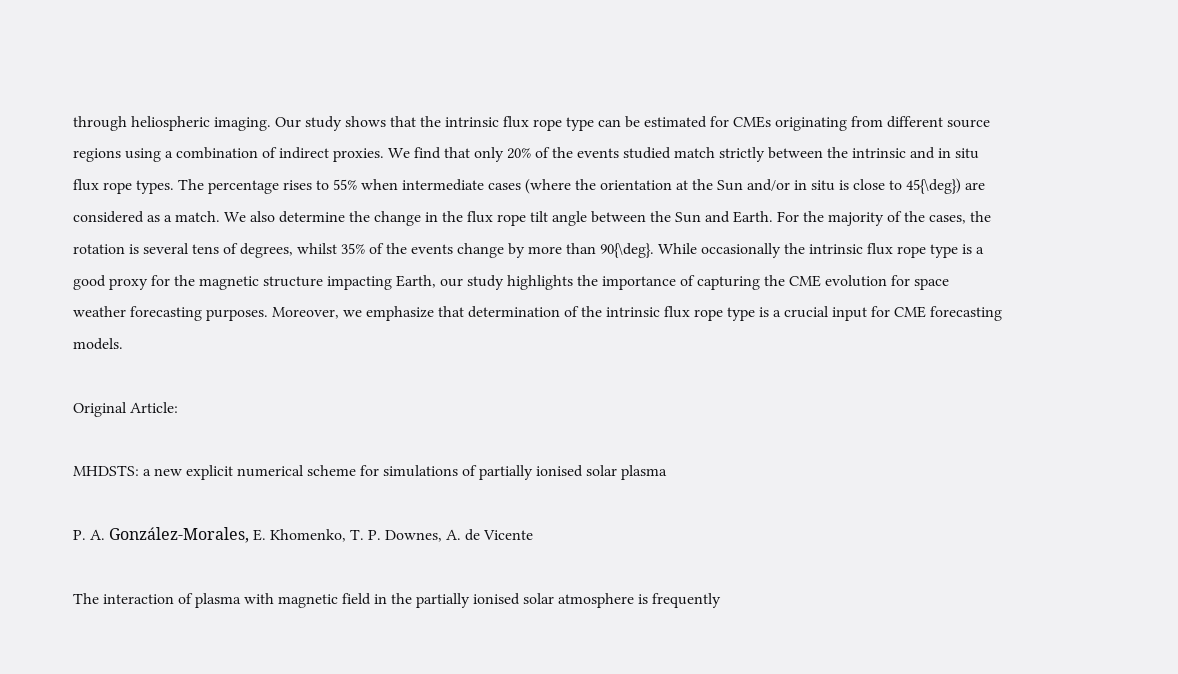through heliospheric imaging. Our study shows that the intrinsic flux rope type can be estimated for CMEs originating from different source regions using a combination of indirect proxies. We find that only 20% of the events studied match strictly between the intrinsic and in situ flux rope types. The percentage rises to 55% when intermediate cases (where the orientation at the Sun and/or in situ is close to 45{\deg}) are considered as a match. We also determine the change in the flux rope tilt angle between the Sun and Earth. For the majority of the cases, the rotation is several tens of degrees, whilst 35% of the events change by more than 90{\deg}. While occasionally the intrinsic flux rope type is a good proxy for the magnetic structure impacting Earth, our study highlights the importance of capturing the CME evolution for space weather forecasting purposes. Moreover, we emphasize that determination of the intrinsic flux rope type is a crucial input for CME forecasting models.

Original Article:

MHDSTS: a new explicit numerical scheme for simulations of partially ionised solar plasma

P. A. González-Morales, E. Khomenko, T. P. Downes, A. de Vicente

The interaction of plasma with magnetic field in the partially ionised solar atmosphere is frequently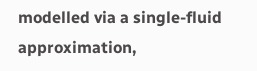modelled via a single-fluid approximation,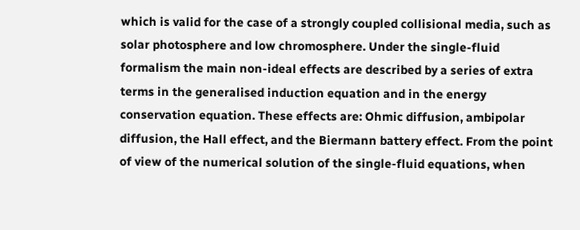which is valid for the case of a strongly coupled collisional media, such as solar photosphere and low chromosphere. Under the single-fluid formalism the main non-ideal effects are described by a series of extra terms in the generalised induction equation and in the energy conservation equation. These effects are: Ohmic diffusion, ambipolar diffusion, the Hall effect, and the Biermann battery effect. From the point of view of the numerical solution of the single-fluid equations, when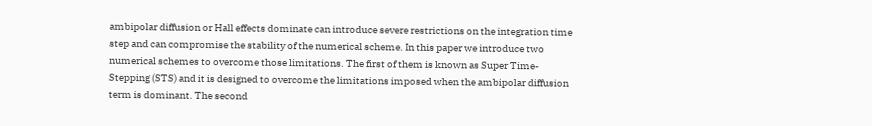ambipolar diffusion or Hall effects dominate can introduce severe restrictions on the integration time step and can compromise the stability of the numerical scheme. In this paper we introduce two numerical schemes to overcome those limitations. The first of them is known as Super Time-Stepping (STS) and it is designed to overcome the limitations imposed when the ambipolar diffusion term is dominant. The second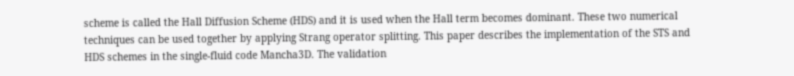scheme is called the Hall Diffusion Scheme (HDS) and it is used when the Hall term becomes dominant. These two numerical techniques can be used together by applying Strang operator splitting. This paper describes the implementation of the STS and HDS schemes in the single-fluid code Mancha3D. The validation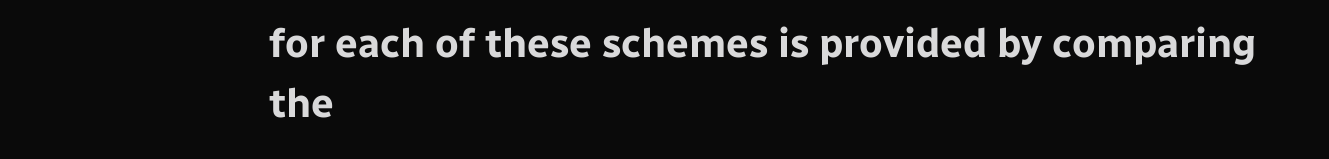for each of these schemes is provided by comparing the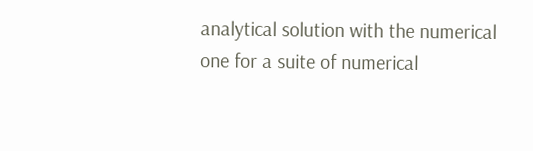analytical solution with the numerical one for a suite of numerical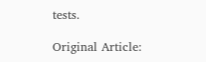tests.

Original Article: